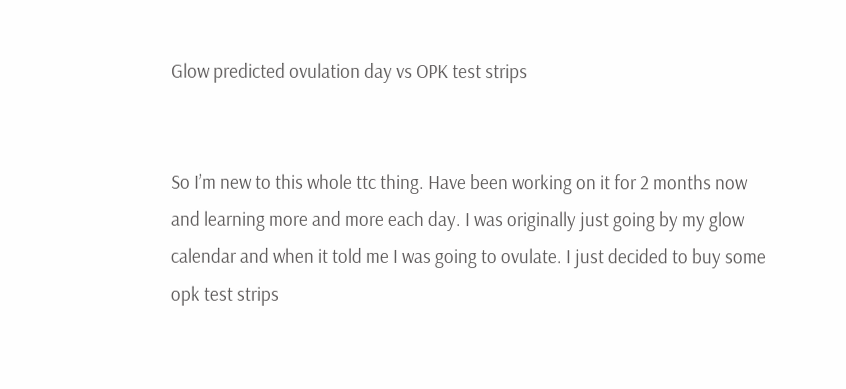Glow predicted ovulation day vs OPK test strips


So I’m new to this whole ttc thing. Have been working on it for 2 months now and learning more and more each day. I was originally just going by my glow calendar and when it told me I was going to ovulate. I just decided to buy some opk test strips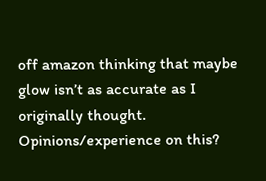off amazon thinking that maybe glow isn’t as accurate as I originally thought. Opinions/experience on this?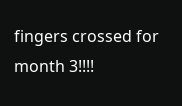fingers crossed for month 3!!!!